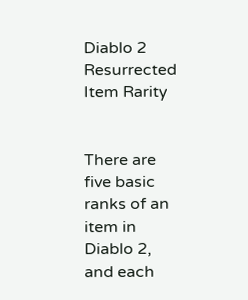Diablo 2 Resurrected Item Rarity


There are five basic ranks of an item in Diablo 2, and each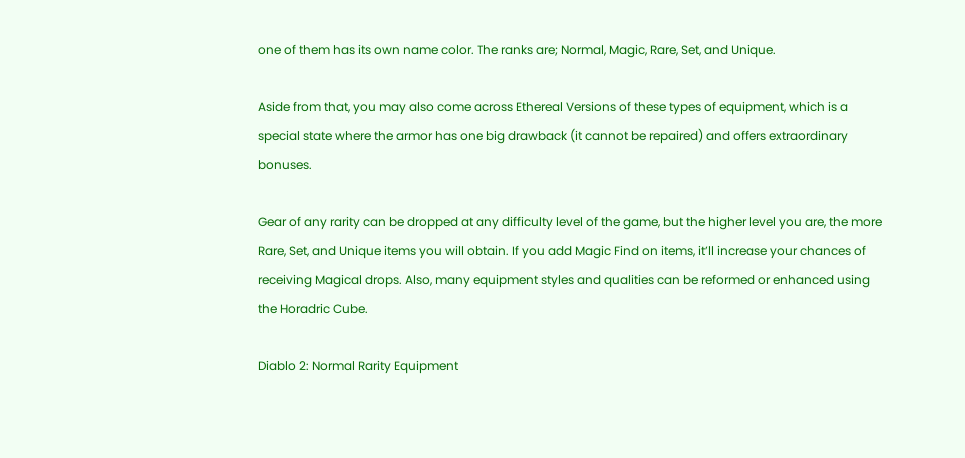one of them has its own name color. The ranks are; Normal, Magic, Rare, Set, and Unique.

Aside from that, you may also come across Ethereal Versions of these types of equipment, which is a special state where the armor has one big drawback (it cannot be repaired) and offers extraordinary bonuses.

Gear of any rarity can be dropped at any difficulty level of the game, but the higher level you are, the more Rare, Set, and Unique items you will obtain. If you add Magic Find on items, it’ll increase your chances of receiving Magical drops. Also, many equipment styles and qualities can be reformed or enhanced using the Horadric Cube.

Diablo 2: Normal Rarity Equipment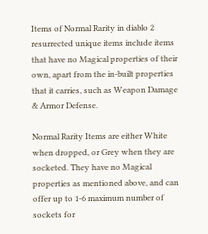Items of Normal Rarity in diablo 2 resurrected unique items include items that have no Magical properties of their own, apart from the in-built properties that it carries, such as Weapon Damage & Armor Defense.

Normal Rarity Items are either White when dropped, or Grey when they are socketed. They have no Magical properties as mentioned above, and can offer up to 1-6 maximum number of sockets for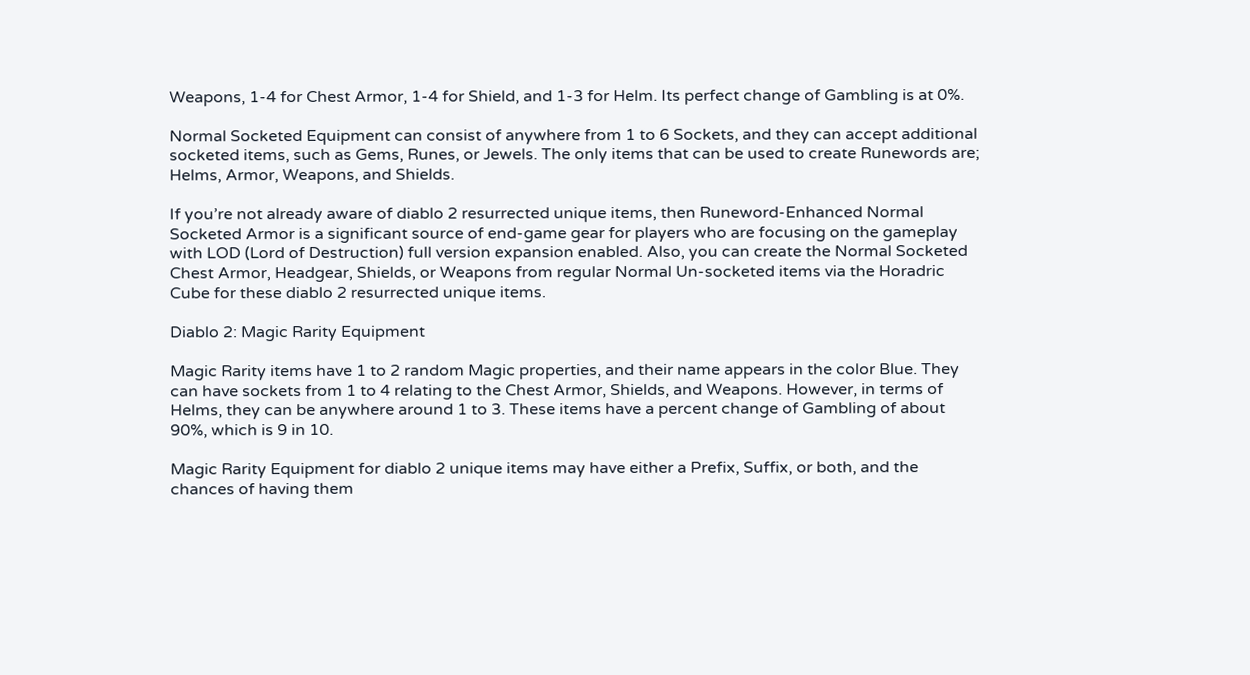Weapons, 1-4 for Chest Armor, 1-4 for Shield, and 1-3 for Helm. Its perfect change of Gambling is at 0%.

Normal Socketed Equipment can consist of anywhere from 1 to 6 Sockets, and they can accept additional socketed items, such as Gems, Runes, or Jewels. The only items that can be used to create Runewords are; Helms, Armor, Weapons, and Shields.

If you’re not already aware of diablo 2 resurrected unique items, then Runeword-Enhanced Normal Socketed Armor is a significant source of end-game gear for players who are focusing on the gameplay with LOD (Lord of Destruction) full version expansion enabled. Also, you can create the Normal Socketed Chest Armor, Headgear, Shields, or Weapons from regular Normal Un-socketed items via the Horadric Cube for these diablo 2 resurrected unique items.

Diablo 2: Magic Rarity Equipment

Magic Rarity items have 1 to 2 random Magic properties, and their name appears in the color Blue. They can have sockets from 1 to 4 relating to the Chest Armor, Shields, and Weapons. However, in terms of Helms, they can be anywhere around 1 to 3. These items have a percent change of Gambling of about 90%, which is 9 in 10.

Magic Rarity Equipment for diablo 2 unique items may have either a Prefix, Suffix, or both, and the chances of having them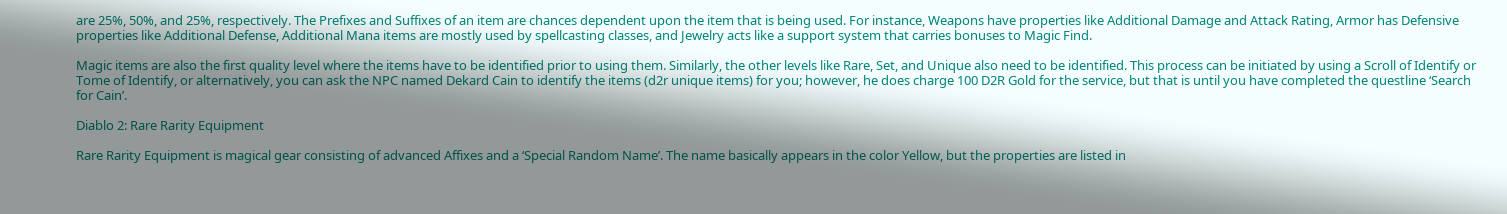are 25%, 50%, and 25%, respectively. The Prefixes and Suffixes of an item are chances dependent upon the item that is being used. For instance, Weapons have properties like Additional Damage and Attack Rating, Armor has Defensive properties like Additional Defense, Additional Mana items are mostly used by spellcasting classes, and Jewelry acts like a support system that carries bonuses to Magic Find.

Magic items are also the first quality level where the items have to be identified prior to using them. Similarly, the other levels like Rare, Set, and Unique also need to be identified. This process can be initiated by using a Scroll of Identify or Tome of Identify, or alternatively, you can ask the NPC named Dekard Cain to identify the items (d2r unique items) for you; however, he does charge 100 D2R Gold for the service, but that is until you have completed the questline ‘Search for Cain’.

Diablo 2: Rare Rarity Equipment

Rare Rarity Equipment is magical gear consisting of advanced Affixes and a ‘Special Random Name’. The name basically appears in the color Yellow, but the properties are listed in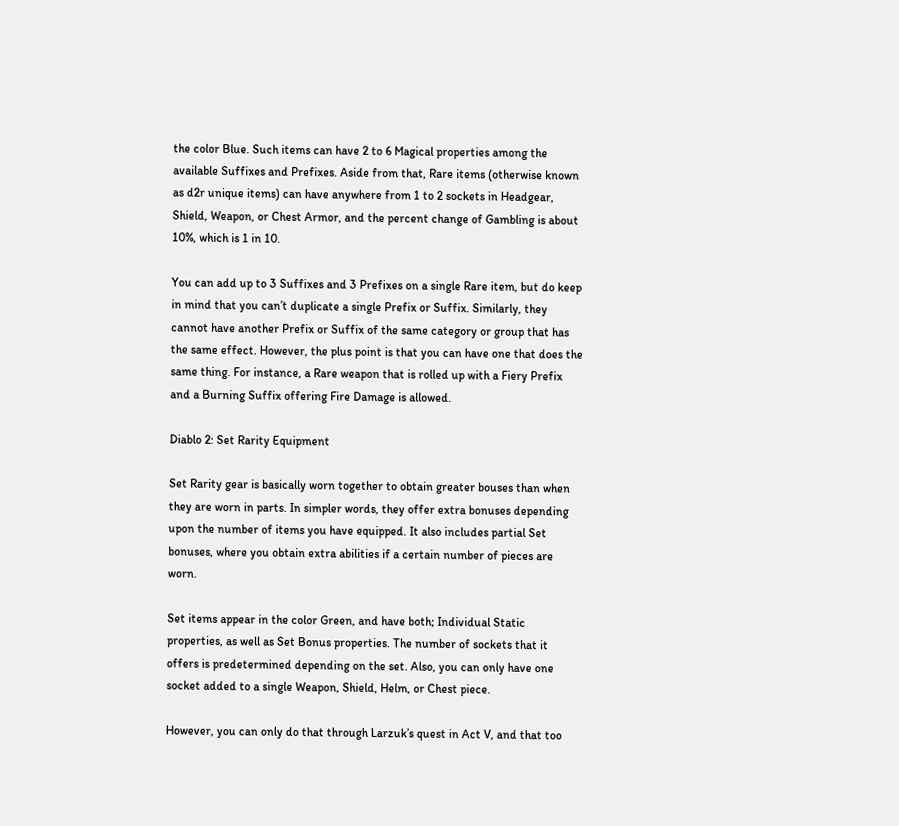the color Blue. Such items can have 2 to 6 Magical properties among the available Suffixes and Prefixes. Aside from that, Rare items (otherwise known as d2r unique items) can have anywhere from 1 to 2 sockets in Headgear, Shield, Weapon, or Chest Armor, and the percent change of Gambling is about 10%, which is 1 in 10.

You can add up to 3 Suffixes and 3 Prefixes on a single Rare item, but do keep in mind that you can’t duplicate a single Prefix or Suffix. Similarly, they cannot have another Prefix or Suffix of the same category or group that has the same effect. However, the plus point is that you can have one that does the same thing. For instance, a Rare weapon that is rolled up with a Fiery Prefix and a Burning Suffix offering Fire Damage is allowed.

Diablo 2: Set Rarity Equipment

Set Rarity gear is basically worn together to obtain greater bouses than when they are worn in parts. In simpler words, they offer extra bonuses depending upon the number of items you have equipped. It also includes partial Set bonuses, where you obtain extra abilities if a certain number of pieces are worn.

Set items appear in the color Green, and have both; Individual Static properties, as well as Set Bonus properties. The number of sockets that it offers is predetermined depending on the set. Also, you can only have one socket added to a single Weapon, Shield, Helm, or Chest piece.

However, you can only do that through Larzuk’s quest in Act V, and that too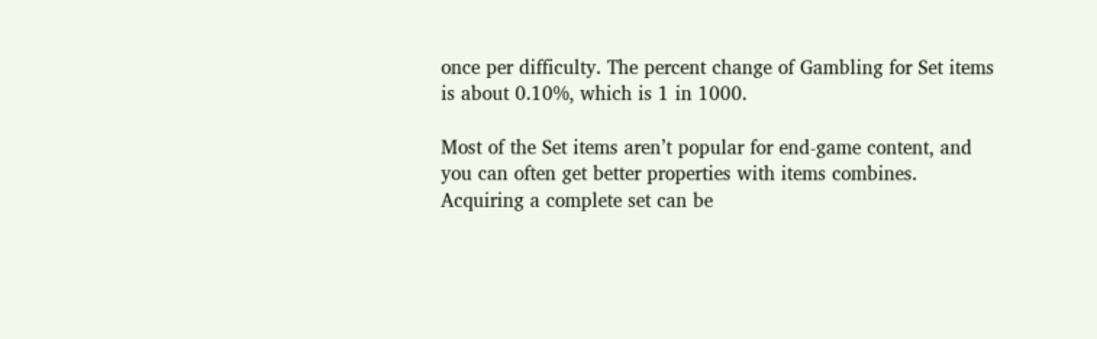once per difficulty. The percent change of Gambling for Set items is about 0.10%, which is 1 in 1000.

Most of the Set items aren’t popular for end-game content, and you can often get better properties with items combines. Acquiring a complete set can be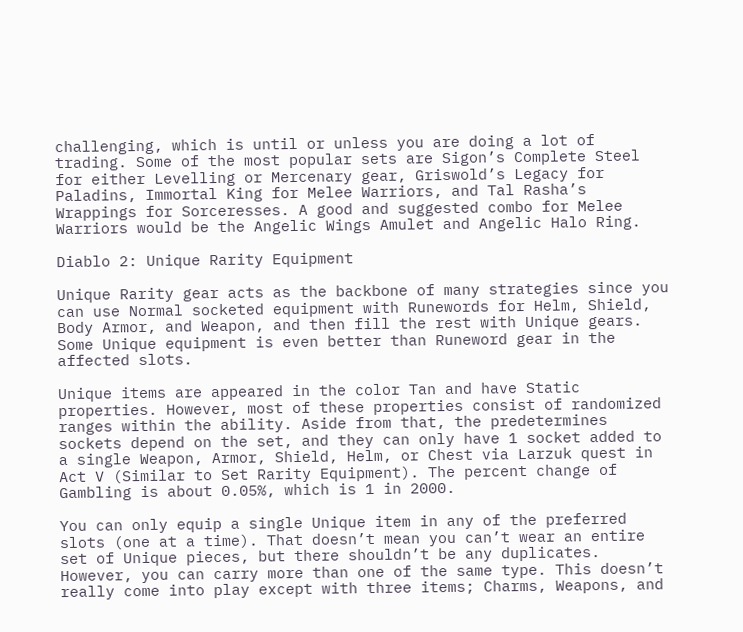challenging, which is until or unless you are doing a lot of trading. Some of the most popular sets are Sigon’s Complete Steel for either Levelling or Mercenary gear, Griswold’s Legacy for Paladins, Immortal King for Melee Warriors, and Tal Rasha’s Wrappings for Sorceresses. A good and suggested combo for Melee Warriors would be the Angelic Wings Amulet and Angelic Halo Ring.

Diablo 2: Unique Rarity Equipment

Unique Rarity gear acts as the backbone of many strategies since you can use Normal socketed equipment with Runewords for Helm, Shield, Body Armor, and Weapon, and then fill the rest with Unique gears. Some Unique equipment is even better than Runeword gear in the affected slots.

Unique items are appeared in the color Tan and have Static properties. However, most of these properties consist of randomized ranges within the ability. Aside from that, the predetermines sockets depend on the set, and they can only have 1 socket added to a single Weapon, Armor, Shield, Helm, or Chest via Larzuk quest in Act V (Similar to Set Rarity Equipment). The percent change of Gambling is about 0.05%, which is 1 in 2000.

You can only equip a single Unique item in any of the preferred slots (one at a time). That doesn’t mean you can’t wear an entire set of Unique pieces, but there shouldn’t be any duplicates. However, you can carry more than one of the same type. This doesn’t really come into play except with three items; Charms, Weapons, and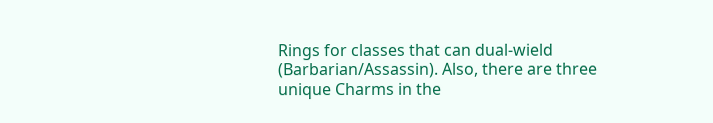Rings for classes that can dual-wield (Barbarian/Assassin). Also, there are three unique Charms in the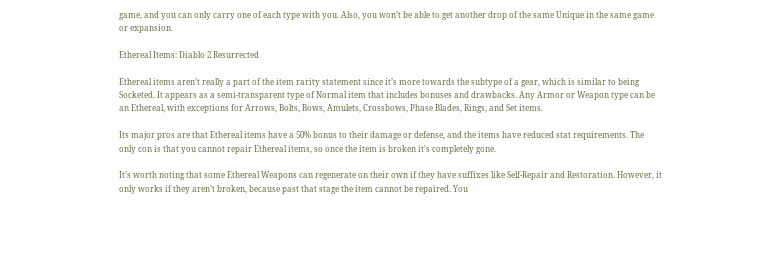game, and you can only carry one of each type with you. Also, you won’t be able to get another drop of the same Unique in the same game or expansion.

Ethereal Items: Diablo 2 Resurrected

Ethereal items aren’t really a part of the item rarity statement since it’s more towards the subtype of a gear, which is similar to being Socketed. It appears as a semi-transparent type of Normal item that includes bonuses and drawbacks. Any Armor or Weapon type can be an Ethereal, with exceptions for Arrows, Bolts, Bows, Amulets, Crossbows, Phase Blades, Rings, and Set items.

Its major pros are that Ethereal items have a 50% bonus to their damage or defense, and the items have reduced stat requirements. The only con is that you cannot repair Ethereal items, so once the item is broken it’s completely gone.

It’s worth noting that some Ethereal Weapons can regenerate on their own if they have suffixes like Self-Repair and Restoration. However, it only works if they aren’t broken, because past that stage the item cannot be repaired. You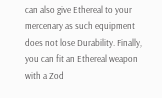can also give Ethereal to your mercenary as such equipment does not lose Durability. Finally, you can fit an Ethereal weapon with a Zod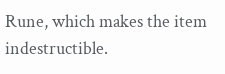Rune, which makes the item indestructible.